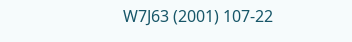W7J63 (2001) 107-22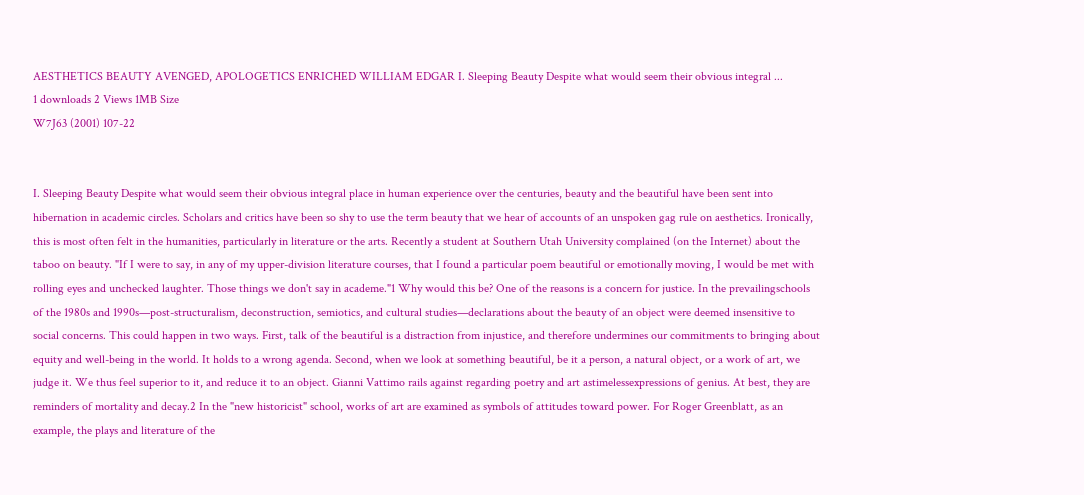AESTHETICS BEAUTY AVENGED, APOLOGETICS ENRICHED WILLIAM EDGAR I. Sleeping Beauty Despite what would seem their obvious integral ...
1 downloads 2 Views 1MB Size
W7J63 (2001) 107-22


I. Sleeping Beauty Despite what would seem their obvious integral place in human experience over the centuries, beauty and the beautiful have been sent into hibernation in academic circles. Scholars and critics have been so shy to use the term beauty that we hear of accounts of an unspoken gag rule on aesthetics. Ironically, this is most often felt in the humanities, particularly in literature or the arts. Recently a student at Southern Utah University complained (on the Internet) about the taboo on beauty. "If I were to say, in any of my upper-division literature courses, that I found a particular poem beautiful or emotionally moving, I would be met with rolling eyes and unchecked laughter. Those things we don't say in academe."1 Why would this be? One of the reasons is a concern for justice. In the prevailingschools of the 1980s and 1990s—post-structuralism, deconstruction, semiotics, and cultural studies—declarations about the beauty of an object were deemed insensitive to social concerns. This could happen in two ways. First, talk of the beautiful is a distraction from injustice, and therefore undermines our commitments to bringing about equity and well-being in the world. It holds to a wrong agenda. Second, when we look at something beautiful, be it a person, a natural object, or a work of art, we judge it. We thus feel superior to it, and reduce it to an object. Gianni Vattimo rails against regarding poetry and art astimelessexpressions of genius. At best, they are reminders of mortality and decay.2 In the "new historicist" school, works of art are examined as symbols of attitudes toward power. For Roger Greenblatt, as an example, the plays and literature of the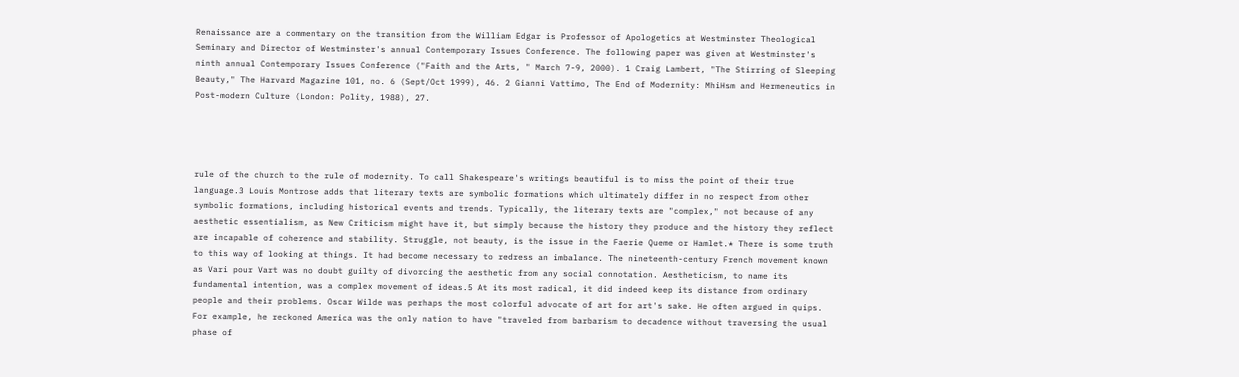Renaissance are a commentary on the transition from the William Edgar is Professor of Apologetics at Westminster Theological Seminary and Director of Westminster's annual Contemporary Issues Conference. The following paper was given at Westminster's ninth annual Contemporary Issues Conference ("Faith and the Arts, " March 7-9, 2000). 1 Craig Lambert, "The Stirring of Sleeping Beauty," The Harvard Magazine 101, no. 6 (Sept/Oct 1999), 46. 2 Gianni Vattimo, The End of Modernity: MhiHsm and Hermeneutics in Post-modern Culture (London: Polity, 1988), 27.




rule of the church to the rule of modernity. To call Shakespeare's writings beautiful is to miss the point of their true language.3 Louis Montrose adds that literary texts are symbolic formations which ultimately differ in no respect from other symbolic formations, including historical events and trends. Typically, the literary texts are "complex," not because of any aesthetic essentialism, as New Criticism might have it, but simply because the history they produce and the history they reflect are incapable of coherence and stability. Struggle, not beauty, is the issue in the Faerie Queme or Hamlet.* There is some truth to this way of looking at things. It had become necessary to redress an imbalance. The nineteenth-century French movement known as Vari pour Vart was no doubt guilty of divorcing the aesthetic from any social connotation. Aestheticism, to name its fundamental intention, was a complex movement of ideas.5 At its most radical, it did indeed keep its distance from ordinary people and their problems. Oscar Wilde was perhaps the most colorful advocate of art for art's sake. He often argued in quips. For example, he reckoned America was the only nation to have "traveled from barbarism to decadence without traversing the usual phase of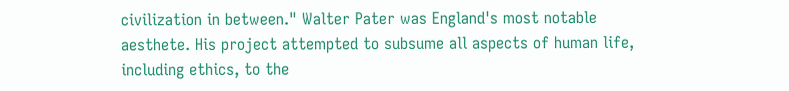civilization in between." Walter Pater was England's most notable aesthete. His project attempted to subsume all aspects of human life, including ethics, to the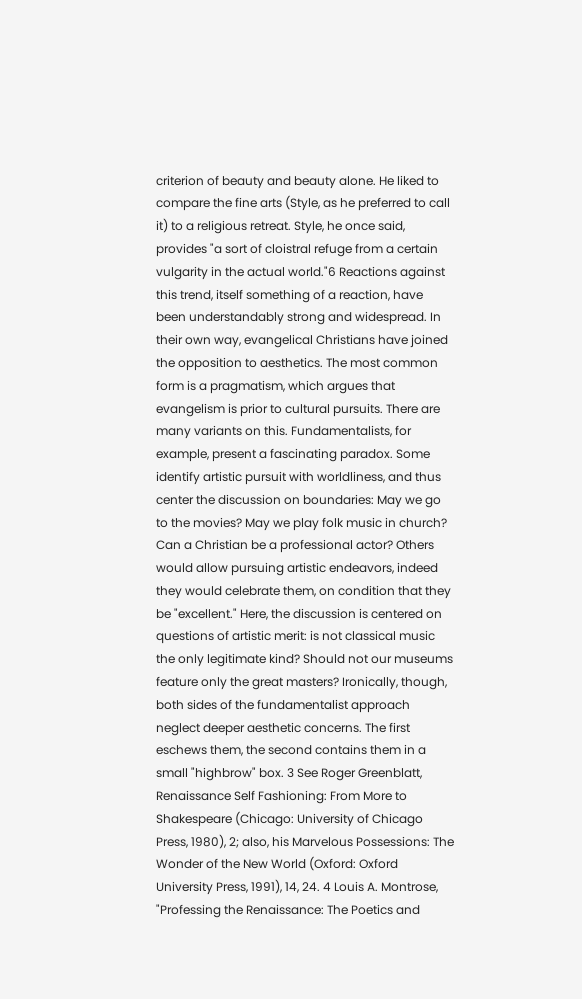criterion of beauty and beauty alone. He liked to compare the fine arts (Style, as he preferred to call it) to a religious retreat. Style, he once said, provides "a sort of cloistral refuge from a certain vulgarity in the actual world."6 Reactions against this trend, itself something of a reaction, have been understandably strong and widespread. In their own way, evangelical Christians have joined the opposition to aesthetics. The most common form is a pragmatism, which argues that evangelism is prior to cultural pursuits. There are many variants on this. Fundamentalists, for example, present a fascinating paradox. Some identify artistic pursuit with worldliness, and thus center the discussion on boundaries: May we go to the movies? May we play folk music in church? Can a Christian be a professional actor? Others would allow pursuing artistic endeavors, indeed they would celebrate them, on condition that they be "excellent." Here, the discussion is centered on questions of artistic merit: is not classical music the only legitimate kind? Should not our museums feature only the great masters? Ironically, though, both sides of the fundamentalist approach neglect deeper aesthetic concerns. The first eschews them, the second contains them in a small "highbrow" box. 3 See Roger Greenblatt, Renaissance Self Fashioning: From More to Shakespeare (Chicago: University of Chicago Press, 1980), 2; also, his Marvelous Possessions: The Wonder of the New World (Oxford: Oxford University Press, 1991), 14, 24. 4 Louis A. Montrose, "Professing the Renaissance: The Poetics and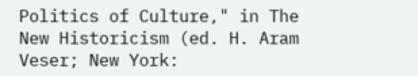Politics of Culture," in The New Historicism (ed. H. Aram Veser; New York: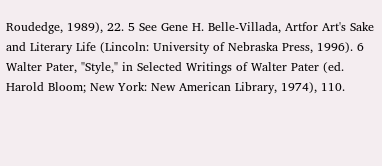Roudedge, 1989), 22. 5 See Gene H. Belle-Villada, Artfor Art's Sake and Literary Life (Lincoln: University of Nebraska Press, 1996). 6 Walter Pater, "Style," in Selected Writings of Walter Pater (ed. Harold Bloom; New York: New American Library, 1974), 110.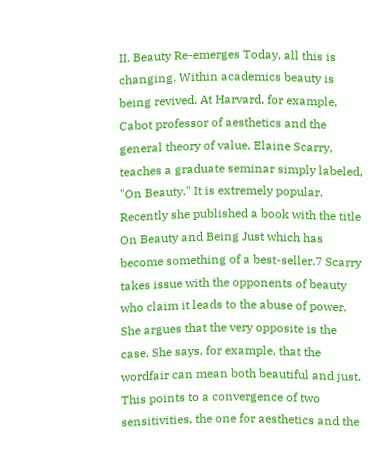II. Beauty Re-emerges Today, all this is changing. Within academics beauty is being revived. At Harvard, for example, Cabot professor of aesthetics and the general theory of value, Elaine Scarry, teaches a graduate seminar simply labeled, "On Beauty." It is extremely popular. Recently she published a book with the title On Beauty and Being Just which has become something of a best-seller.7 Scarry takes issue with the opponents of beauty who claim it leads to the abuse of power. She argues that the very opposite is the case. She says, for example, that the wordfair can mean both beautiful and just. This points to a convergence of two sensitivities, the one for aesthetics and the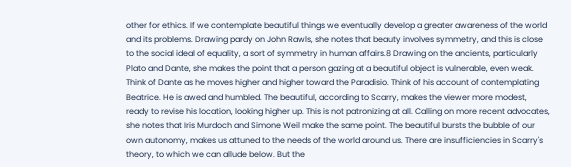other for ethics. If we contemplate beautiful things we eventually develop a greater awareness of the world and its problems. Drawing pardy on John Rawls, she notes that beauty involves symmetry, and this is close to the social ideal of equality, a sort of symmetry in human affairs.8 Drawing on the ancients, particularly Plato and Dante, she makes the point that a person gazing at a beautiful object is vulnerable, even weak. Think of Dante as he moves higher and higher toward the Paradisio. Think of his account of contemplating Beatrice. He is awed and humbled. The beautiful, according to Scarry, makes the viewer more modest, ready to revise his location, looking higher up. This is not patronizing at all. Calling on more recent advocates, she notes that Iris Murdoch and Simone Weil make the same point. The beautiful bursts the bubble of our own autonomy, makes us attuned to the needs of the world around us. There are insufficiencies in Scarry's theory, to which we can allude below. But the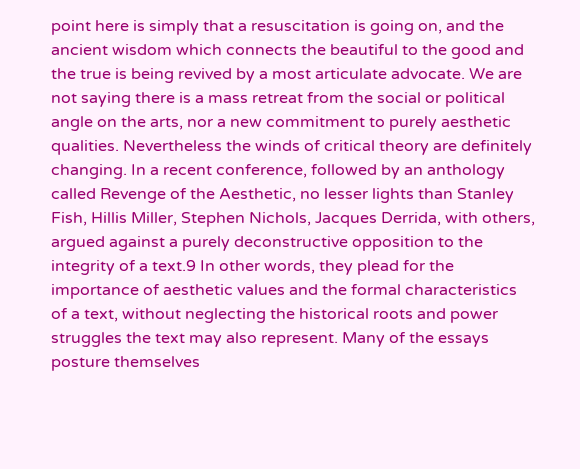point here is simply that a resuscitation is going on, and the ancient wisdom which connects the beautiful to the good and the true is being revived by a most articulate advocate. We are not saying there is a mass retreat from the social or political angle on the arts, nor a new commitment to purely aesthetic qualities. Nevertheless the winds of critical theory are definitely changing. In a recent conference, followed by an anthology called Revenge of the Aesthetic, no lesser lights than Stanley Fish, Hillis Miller, Stephen Nichols, Jacques Derrida, with others, argued against a purely deconstructive opposition to the integrity of a text.9 In other words, they plead for the importance of aesthetic values and the formal characteristics of a text, without neglecting the historical roots and power struggles the text may also represent. Many of the essays posture themselves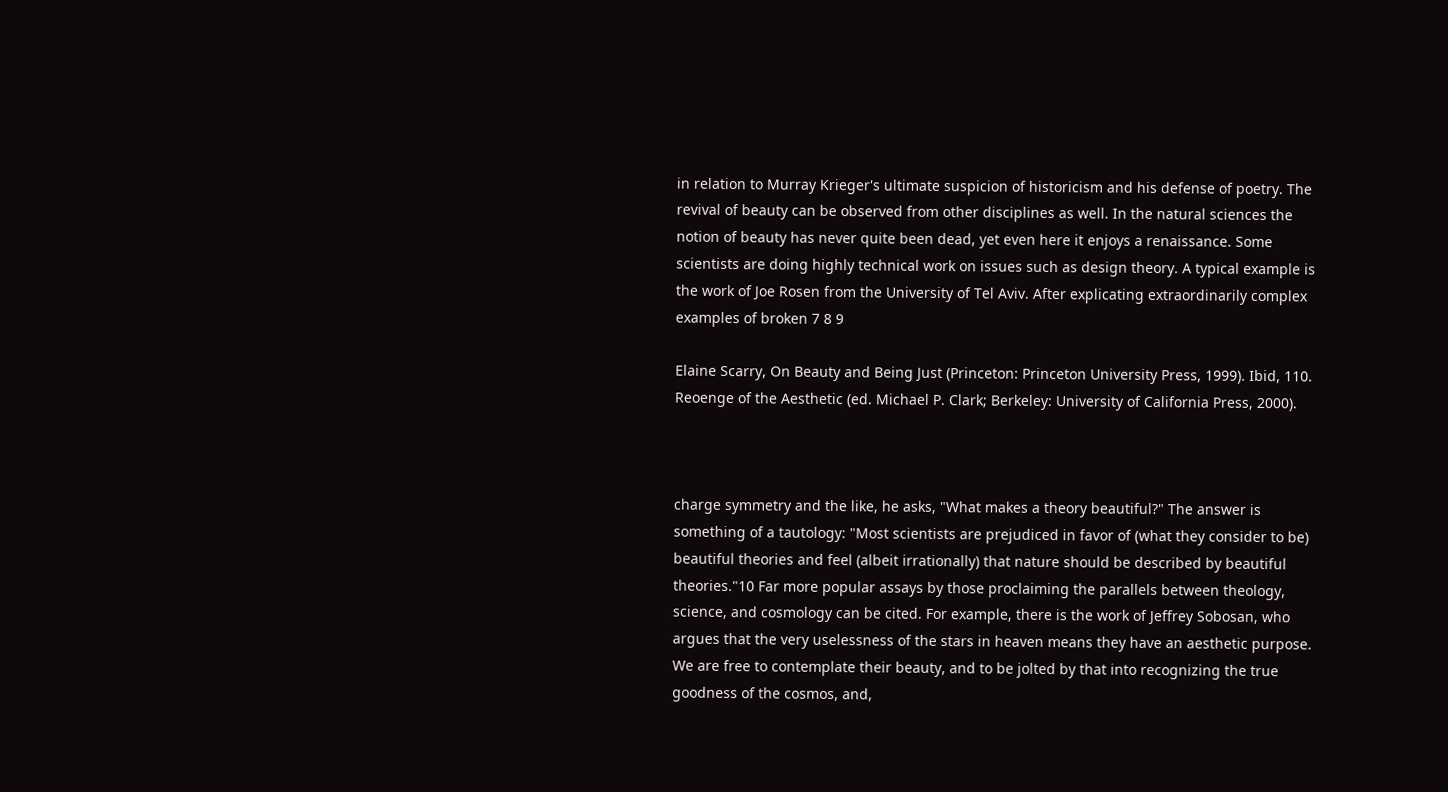in relation to Murray Krieger's ultimate suspicion of historicism and his defense of poetry. The revival of beauty can be observed from other disciplines as well. In the natural sciences the notion of beauty has never quite been dead, yet even here it enjoys a renaissance. Some scientists are doing highly technical work on issues such as design theory. A typical example is the work of Joe Rosen from the University of Tel Aviv. After explicating extraordinarily complex examples of broken 7 8 9

Elaine Scarry, On Beauty and Being Just (Princeton: Princeton University Press, 1999). Ibid, 110. Reoenge of the Aesthetic (ed. Michael P. Clark; Berkeley: University of California Press, 2000).



charge symmetry and the like, he asks, "What makes a theory beautiful?" The answer is something of a tautology: "Most scientists are prejudiced in favor of (what they consider to be) beautiful theories and feel (albeit irrationally) that nature should be described by beautiful theories."10 Far more popular assays by those proclaiming the parallels between theology, science, and cosmology can be cited. For example, there is the work of Jeffrey Sobosan, who argues that the very uselessness of the stars in heaven means they have an aesthetic purpose. We are free to contemplate their beauty, and to be jolted by that into recognizing the true goodness of the cosmos, and,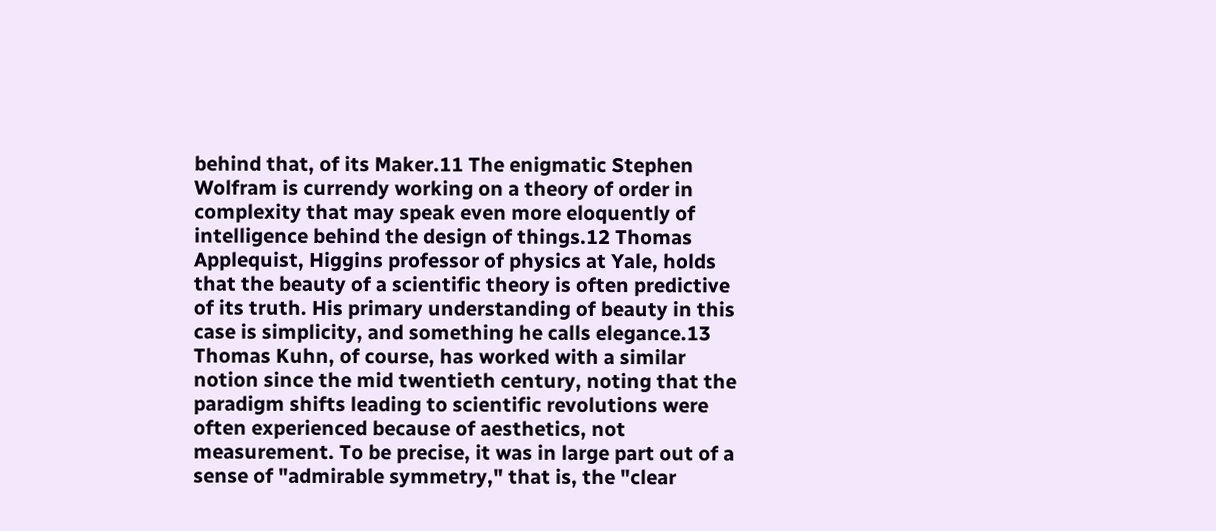behind that, of its Maker.11 The enigmatic Stephen Wolfram is currendy working on a theory of order in complexity that may speak even more eloquently of intelligence behind the design of things.12 Thomas Applequist, Higgins professor of physics at Yale, holds that the beauty of a scientific theory is often predictive of its truth. His primary understanding of beauty in this case is simplicity, and something he calls elegance.13 Thomas Kuhn, of course, has worked with a similar notion since the mid twentieth century, noting that the paradigm shifts leading to scientific revolutions were often experienced because of aesthetics, not measurement. To be precise, it was in large part out of a sense of "admirable symmetry," that is, the "clear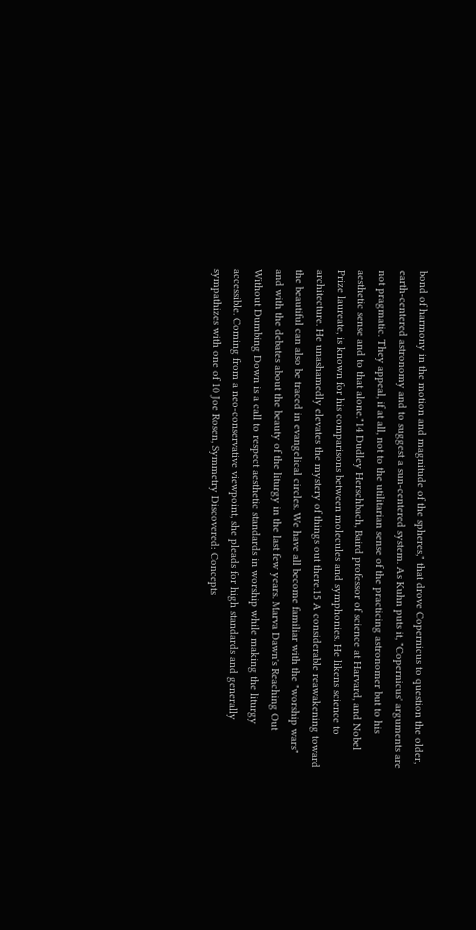bond of harmony in the motion and magnitude of the spheres," that drove Copernicus to question the older, earth-centered astronomy and to suggest a sun-centered system. As Kuhn puts it, "Copernicus' arguments are not pragmatic. They appeal, if at all, not to the utilitarian sense of the practicing astronomer but to his aesthetic sense and to that alone."14 Dudley Herschbach, Baird professor of science at Harvard, and Nobel Prize laureate, is known for his comparisons between molecules and symphonies. He likens science to architecture. He unashamedly elevates the mystery of things out there.15 A considerable reawakening toward the beautiful can also be traced in evangelical circles. We have all become familiar with the "worship wars" and with the debates about the beauty of the liturgy in the last few years. Marva Dawn's Reaching Out Without Dumbing Down is a call to respect aesthetic standards in worship while making the liturgy accessible. Coming from a neo-conservative viewpoint, she pleads for high standards and generally sympathizes with one of 10 Joe Rosen, Symmetry Discovered: Concepts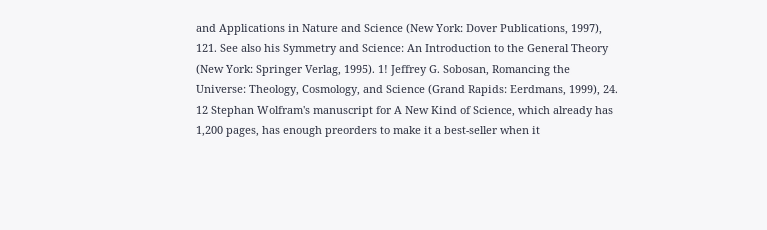and Applications in Nature and Science (New York: Dover Publications, 1997), 121. See also his Symmetry and Science: An Introduction to the General Theory (New York: Springer Verlag, 1995). 1! Jeffrey G. Sobosan, Romancing the Universe: Theology, Cosmology, and Science (Grand Rapids: Eerdmans, 1999), 24. 12 Stephan Wolfram's manuscript for A New Kind of Science, which already has 1,200 pages, has enough preorders to make it a best-seller when it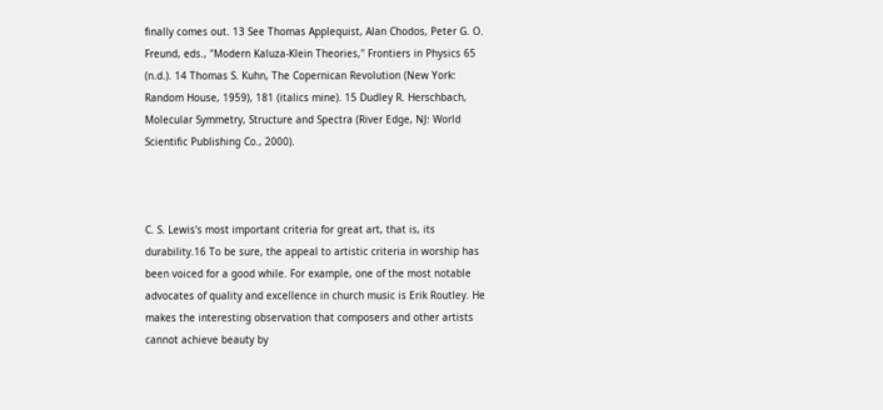finally comes out. 13 See Thomas Applequist, Alan Chodos, Peter G. O. Freund, eds., "Modern Kaluza-Klein Theories," Frontiers in Physics 65 (n.d.). 14 Thomas S. Kuhn, The Copernican Revolution (New York: Random House, 1959), 181 (italics mine). 15 Dudley R. Herschbach, Molecular Symmetry, Structure and Spectra (River Edge, NJ: World Scientific Publishing Co., 2000).



C. S. Lewis's most important criteria for great art, that is, its durability.16 To be sure, the appeal to artistic criteria in worship has been voiced for a good while. For example, one of the most notable advocates of quality and excellence in church music is Erik Routley. He makes the interesting observation that composers and other artists cannot achieve beauty by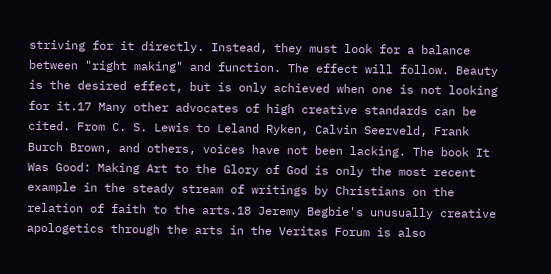striving for it directly. Instead, they must look for a balance between "right making" and function. The effect will follow. Beauty is the desired effect, but is only achieved when one is not looking for it.17 Many other advocates of high creative standards can be cited. From C. S. Lewis to Leland Ryken, Calvin Seerveld, Frank Burch Brown, and others, voices have not been lacking. The book It Was Good: Making Art to the Glory of God is only the most recent example in the steady stream of writings by Christians on the relation of faith to the arts.18 Jeremy Begbie's unusually creative apologetics through the arts in the Veritas Forum is also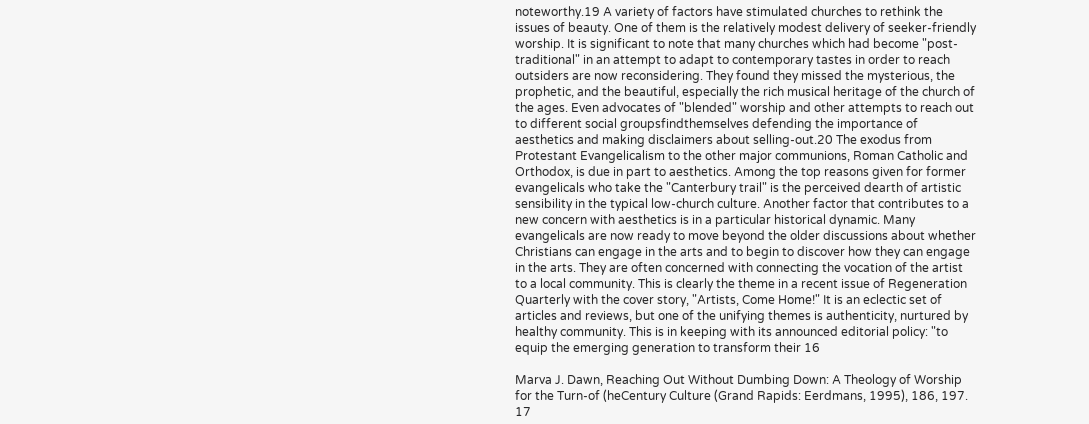noteworthy.19 A variety of factors have stimulated churches to rethink the issues of beauty. One of them is the relatively modest delivery of seeker-friendly worship. It is significant to note that many churches which had become "post-traditional" in an attempt to adapt to contemporary tastes in order to reach outsiders are now reconsidering. They found they missed the mysterious, the prophetic, and the beautiful, especially the rich musical heritage of the church of the ages. Even advocates of "blended" worship and other attempts to reach out to different social groupsfindthemselves defending the importance of aesthetics and making disclaimers about selling-out.20 The exodus from Protestant Evangelicalism to the other major communions, Roman Catholic and Orthodox, is due in part to aesthetics. Among the top reasons given for former evangelicals who take the "Canterbury trail" is the perceived dearth of artistic sensibility in the typical low-church culture. Another factor that contributes to a new concern with aesthetics is in a particular historical dynamic. Many evangelicals are now ready to move beyond the older discussions about whether Christians can engage in the arts and to begin to discover how they can engage in the arts. They are often concerned with connecting the vocation of the artist to a local community. This is clearly the theme in a recent issue of Regeneration Quarterly with the cover story, "Artists, Come Home!" It is an eclectic set of articles and reviews, but one of the unifying themes is authenticity, nurtured by healthy community. This is in keeping with its announced editorial policy: "to equip the emerging generation to transform their 16

Marva J. Dawn, Reaching Out Without Dumbing Down: A Theology of Worship for the Turn-of (heCentury Culture (Grand Rapids: Eerdmans, 1995), 186, 197. 17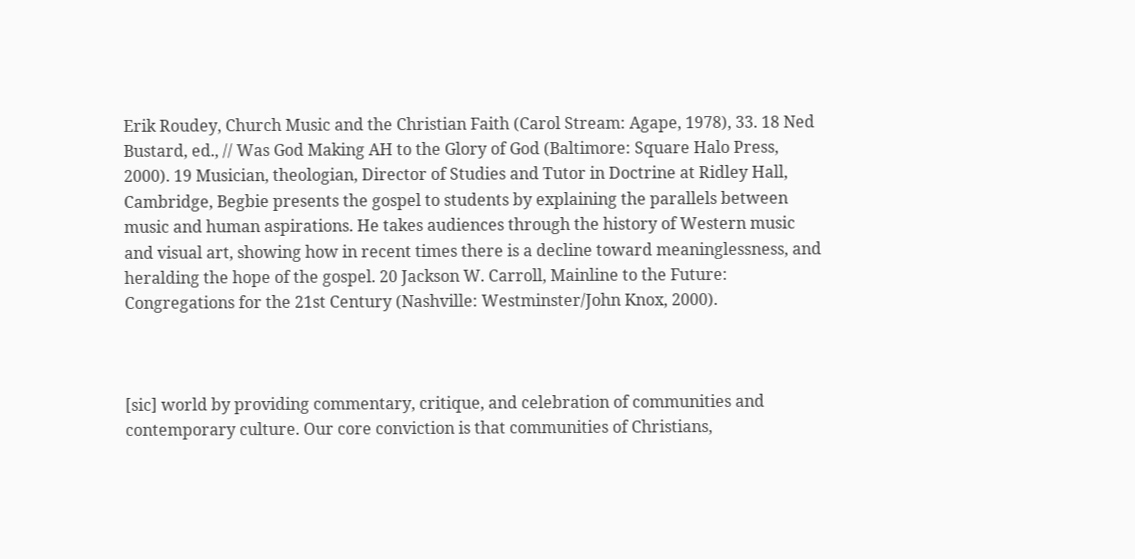Erik Roudey, Church Music and the Christian Faith (Carol Stream: Agape, 1978), 33. 18 Ned Bustard, ed., // Was God Making AH to the Glory of God (Baltimore: Square Halo Press, 2000). 19 Musician, theologian, Director of Studies and Tutor in Doctrine at Ridley Hall, Cambridge, Begbie presents the gospel to students by explaining the parallels between music and human aspirations. He takes audiences through the history of Western music and visual art, showing how in recent times there is a decline toward meaninglessness, and heralding the hope of the gospel. 20 Jackson W. Carroll, Mainline to the Future: Congregations for the 21st Century (Nashville: Westminster/John Knox, 2000).



[sic] world by providing commentary, critique, and celebration of communities and contemporary culture. Our core conviction is that communities of Christians,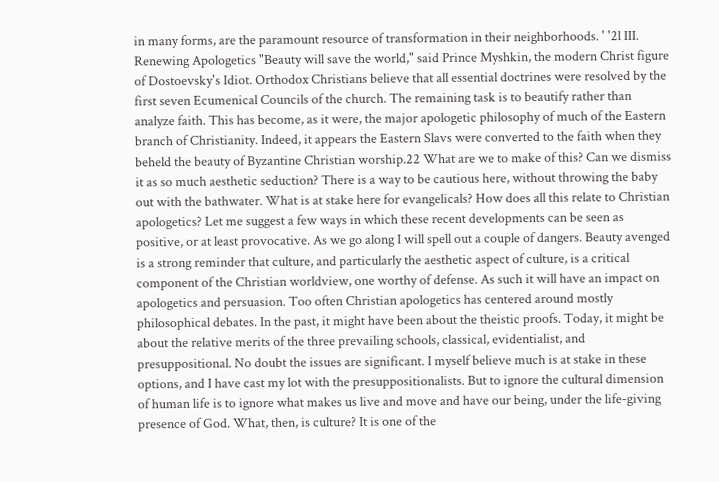in many forms, are the paramount resource of transformation in their neighborhoods. ' '2l III. Renewing Apologetics "Beauty will save the world," said Prince Myshkin, the modern Christ figure of Dostoevsky's Idiot. Orthodox Christians believe that all essential doctrines were resolved by the first seven Ecumenical Councils of the church. The remaining task is to beautify rather than analyze faith. This has become, as it were, the major apologetic philosophy of much of the Eastern branch of Christianity. Indeed, it appears the Eastern Slavs were converted to the faith when they beheld the beauty of Byzantine Christian worship.22 What are we to make of this? Can we dismiss it as so much aesthetic seduction? There is a way to be cautious here, without throwing the baby out with the bathwater. What is at stake here for evangelicals? How does all this relate to Christian apologetics? Let me suggest a few ways in which these recent developments can be seen as positive, or at least provocative. As we go along I will spell out a couple of dangers. Beauty avenged is a strong reminder that culture, and particularly the aesthetic aspect of culture, is a critical component of the Christian worldview, one worthy of defense. As such it will have an impact on apologetics and persuasion. Too often Christian apologetics has centered around mostly philosophical debates. In the past, it might have been about the theistic proofs. Today, it might be about the relative merits of the three prevailing schools, classical, evidentialist, and presuppositional. No doubt the issues are significant. I myself believe much is at stake in these options, and I have cast my lot with the presuppositionalists. But to ignore the cultural dimension of human life is to ignore what makes us live and move and have our being, under the life-giving presence of God. What, then, is culture? It is one of the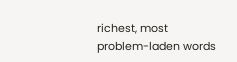richest, most problem-laden words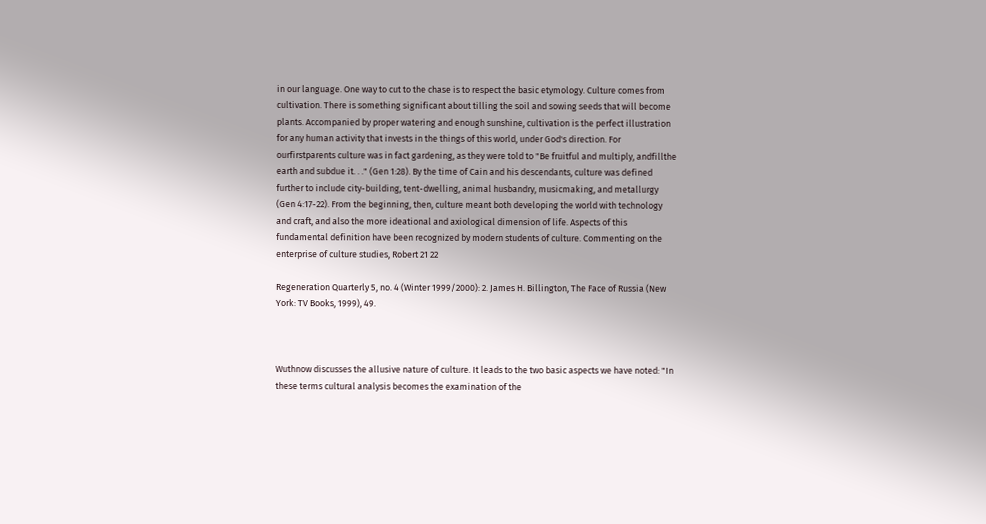in our language. One way to cut to the chase is to respect the basic etymology. Culture comes from cultivation. There is something significant about tilling the soil and sowing seeds that will become plants. Accompanied by proper watering and enough sunshine, cultivation is the perfect illustration for any human activity that invests in the things of this world, under God's direction. For ourfirstparents culture was in fact gardening, as they were told to "Be fruitful and multiply, andfillthe earth and subdue it. . ." (Gen 1:28). By the time of Cain and his descendants, culture was defined further to include city-building, tent-dwelling, animal husbandry, musicmaking, and metallurgy (Gen 4:17-22). From the beginning, then, culture meant both developing the world with technology and craft, and also the more ideational and axiological dimension of life. Aspects of this fundamental definition have been recognized by modern students of culture. Commenting on the enterprise of culture studies, Robert 21 22

Regeneration Quarterly 5, no. 4 (Winter 1999/2000): 2. James H. Billington, The Face of Russia (New York: TV Books, 1999), 49.



Wuthnow discusses the allusive nature of culture. It leads to the two basic aspects we have noted: "In these terms cultural analysis becomes the examination of the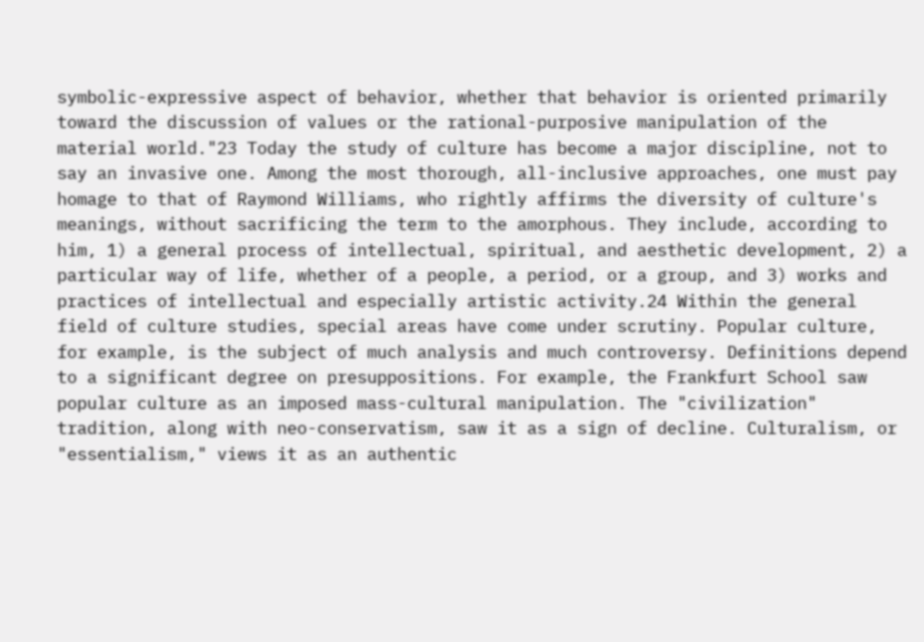symbolic-expressive aspect of behavior, whether that behavior is oriented primarily toward the discussion of values or the rational-purposive manipulation of the material world."23 Today the study of culture has become a major discipline, not to say an invasive one. Among the most thorough, all-inclusive approaches, one must pay homage to that of Raymond Williams, who rightly affirms the diversity of culture's meanings, without sacrificing the term to the amorphous. They include, according to him, 1) a general process of intellectual, spiritual, and aesthetic development, 2) a particular way of life, whether of a people, a period, or a group, and 3) works and practices of intellectual and especially artistic activity.24 Within the general field of culture studies, special areas have come under scrutiny. Popular culture, for example, is the subject of much analysis and much controversy. Definitions depend to a significant degree on presuppositions. For example, the Frankfurt School saw popular culture as an imposed mass-cultural manipulation. The "civilization" tradition, along with neo-conservatism, saw it as a sign of decline. Culturalism, or "essentialism," views it as an authentic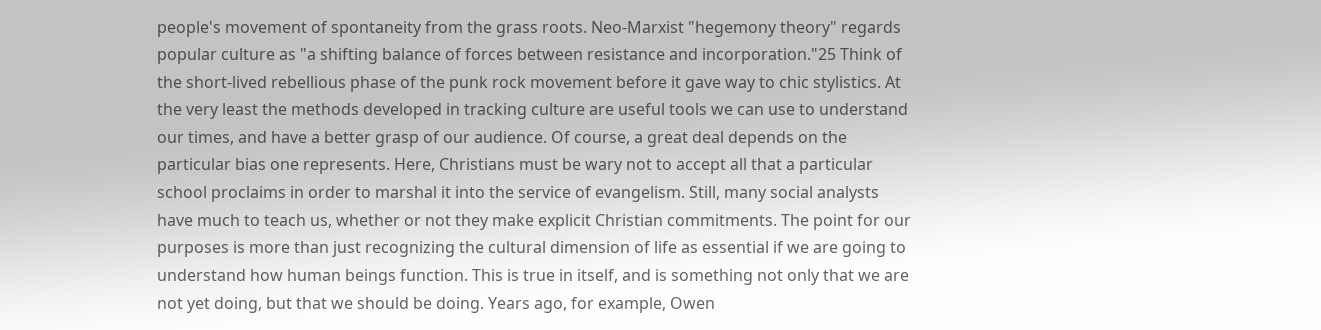people's movement of spontaneity from the grass roots. Neo-Marxist "hegemony theory" regards popular culture as "a shifting balance of forces between resistance and incorporation."25 Think of the short-lived rebellious phase of the punk rock movement before it gave way to chic stylistics. At the very least the methods developed in tracking culture are useful tools we can use to understand our times, and have a better grasp of our audience. Of course, a great deal depends on the particular bias one represents. Here, Christians must be wary not to accept all that a particular school proclaims in order to marshal it into the service of evangelism. Still, many social analysts have much to teach us, whether or not they make explicit Christian commitments. The point for our purposes is more than just recognizing the cultural dimension of life as essential if we are going to understand how human beings function. This is true in itself, and is something not only that we are not yet doing, but that we should be doing. Years ago, for example, Owen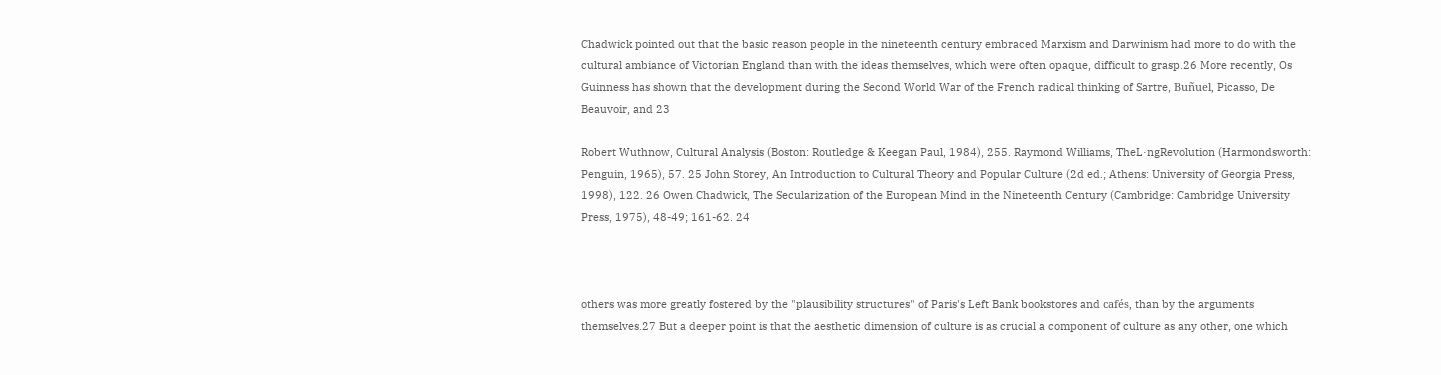Chadwick pointed out that the basic reason people in the nineteenth century embraced Marxism and Darwinism had more to do with the cultural ambiance of Victorian England than with the ideas themselves, which were often opaque, difficult to grasp.26 More recently, Os Guinness has shown that the development during the Second World War of the French radical thinking of Sartre, Buñuel, Picasso, De Beauvoir, and 23

Robert Wuthnow, Cultural Analysis (Boston: Routledge & Keegan Paul, 1984), 255. Raymond Williams, TheL·ngRevolution (Harmondsworth: Penguin, 1965), 57. 25 John Storey, An Introduction to Cultural Theory and Popular Culture (2d ed.; Athens: University of Georgia Press, 1998), 122. 26 Owen Chadwick, The Secularization of the European Mind in the Nineteenth Century (Cambridge: Cambridge University Press, 1975), 48-49; 161-62. 24



others was more greatly fostered by the "plausibility structures" of Paris's Left Bank bookstores and cafés, than by the arguments themselves.27 But a deeper point is that the aesthetic dimension of culture is as crucial a component of culture as any other, one which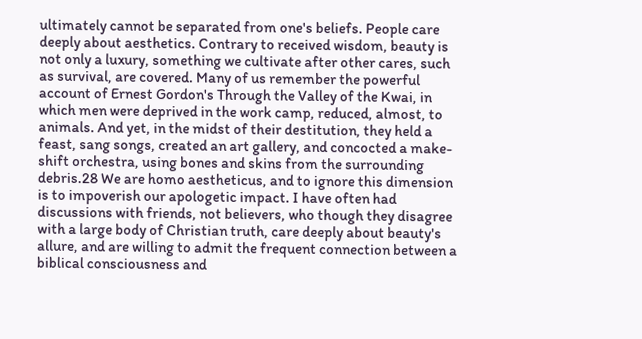ultimately cannot be separated from one's beliefs. People care deeply about aesthetics. Contrary to received wisdom, beauty is not only a luxury, something we cultivate after other cares, such as survival, are covered. Many of us remember the powerful account of Ernest Gordon's Through the Valley of the Kwai, in which men were deprived in the work camp, reduced, almost, to animals. And yet, in the midst of their destitution, they held a feast, sang songs, created an art gallery, and concocted a make-shift orchestra, using bones and skins from the surrounding debris.28 We are homo aestheticus, and to ignore this dimension is to impoverish our apologetic impact. I have often had discussions with friends, not believers, who though they disagree with a large body of Christian truth, care deeply about beauty's allure, and are willing to admit the frequent connection between a biblical consciousness and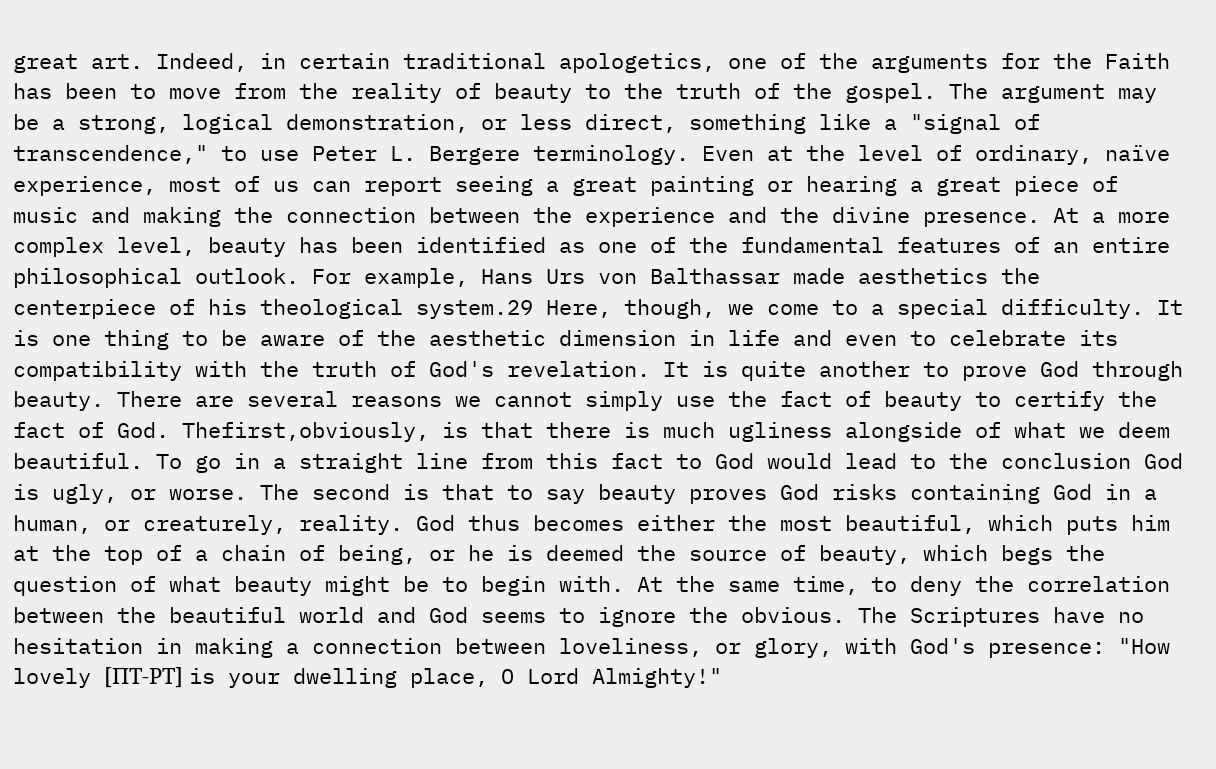great art. Indeed, in certain traditional apologetics, one of the arguments for the Faith has been to move from the reality of beauty to the truth of the gospel. The argument may be a strong, logical demonstration, or less direct, something like a "signal of transcendence," to use Peter L. Bergere terminology. Even at the level of ordinary, naïve experience, most of us can report seeing a great painting or hearing a great piece of music and making the connection between the experience and the divine presence. At a more complex level, beauty has been identified as one of the fundamental features of an entire philosophical outlook. For example, Hans Urs von Balthassar made aesthetics the centerpiece of his theological system.29 Here, though, we come to a special difficulty. It is one thing to be aware of the aesthetic dimension in life and even to celebrate its compatibility with the truth of God's revelation. It is quite another to prove God through beauty. There are several reasons we cannot simply use the fact of beauty to certify the fact of God. Thefirst,obviously, is that there is much ugliness alongside of what we deem beautiful. To go in a straight line from this fact to God would lead to the conclusion God is ugly, or worse. The second is that to say beauty proves God risks containing God in a human, or creaturely, reality. God thus becomes either the most beautiful, which puts him at the top of a chain of being, or he is deemed the source of beauty, which begs the question of what beauty might be to begin with. At the same time, to deny the correlation between the beautiful world and God seems to ignore the obvious. The Scriptures have no hesitation in making a connection between loveliness, or glory, with God's presence: "How lovely [ΠΤ-ΡΤ] is your dwelling place, O Lord Almighty!"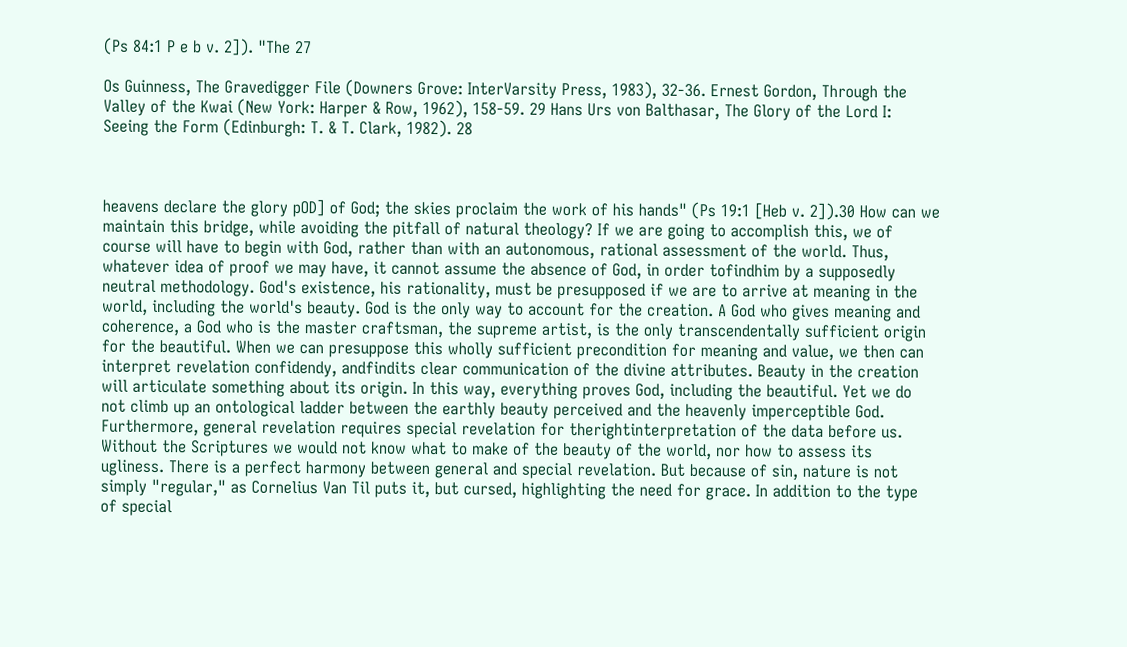(Ps 84:1 P e b v. 2]). "The 27

Os Guinness, The Gravedigger File (Downers Grove: InterVarsity Press, 1983), 32-36. Ernest Gordon, Through the Valley of the Kwai (New York: Harper & Row, 1962), 158-59. 29 Hans Urs von Balthasar, The Glory of the Lord I: Seeing the Form (Edinburgh: T. & T. Clark, 1982). 28



heavens declare the glory pOD] of God; the skies proclaim the work of his hands" (Ps 19:1 [Heb v. 2]).30 How can we maintain this bridge, while avoiding the pitfall of natural theology? If we are going to accomplish this, we of course will have to begin with God, rather than with an autonomous, rational assessment of the world. Thus, whatever idea of proof we may have, it cannot assume the absence of God, in order tofindhim by a supposedly neutral methodology. God's existence, his rationality, must be presupposed if we are to arrive at meaning in the world, including the world's beauty. God is the only way to account for the creation. A God who gives meaning and coherence, a God who is the master craftsman, the supreme artist, is the only transcendentally sufficient origin for the beautiful. When we can presuppose this wholly sufficient precondition for meaning and value, we then can interpret revelation confidendy, andfindits clear communication of the divine attributes. Beauty in the creation will articulate something about its origin. In this way, everything proves God, including the beautiful. Yet we do not climb up an ontological ladder between the earthly beauty perceived and the heavenly imperceptible God. Furthermore, general revelation requires special revelation for therightinterpretation of the data before us. Without the Scriptures we would not know what to make of the beauty of the world, nor how to assess its ugliness. There is a perfect harmony between general and special revelation. But because of sin, nature is not simply "regular," as Cornelius Van Til puts it, but cursed, highlighting the need for grace. In addition to the type of special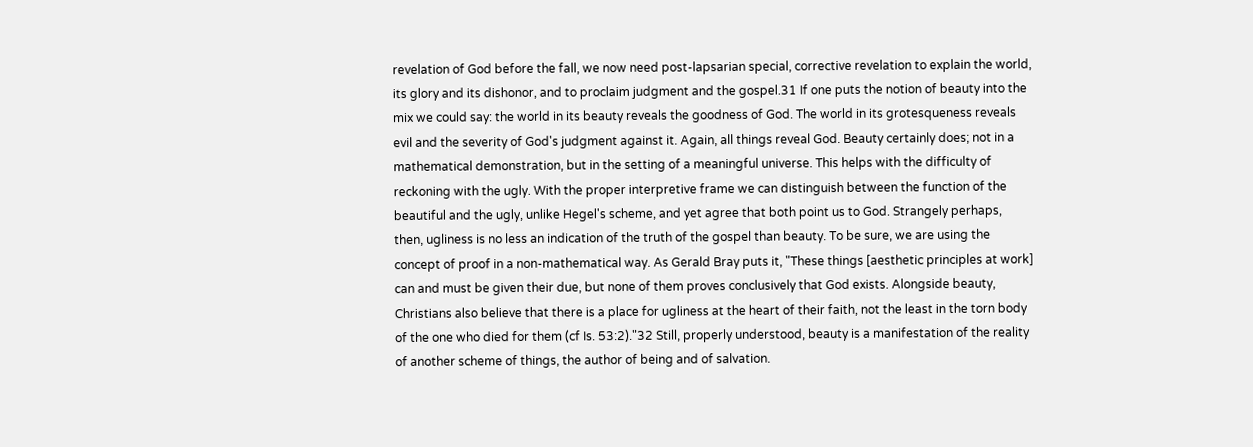revelation of God before the fall, we now need post-lapsarian special, corrective revelation to explain the world, its glory and its dishonor, and to proclaim judgment and the gospel.31 If one puts the notion of beauty into the mix we could say: the world in its beauty reveals the goodness of God. The world in its grotesqueness reveals evil and the severity of God's judgment against it. Again, all things reveal God. Beauty certainly does; not in a mathematical demonstration, but in the setting of a meaningful universe. This helps with the difficulty of reckoning with the ugly. With the proper interpretive frame we can distinguish between the function of the beautiful and the ugly, unlike Hegel's scheme, and yet agree that both point us to God. Strangely perhaps, then, ugliness is no less an indication of the truth of the gospel than beauty. To be sure, we are using the concept of proof in a non-mathematical way. As Gerald Bray puts it, "These things [aesthetic principles at work] can and must be given their due, but none of them proves conclusively that God exists. Alongside beauty, Christians also believe that there is a place for ugliness at the heart of their faith, not the least in the torn body of the one who died for them (cf Is. 53:2)."32 Still, properly understood, beauty is a manifestation of the reality of another scheme of things, the author of being and of salvation.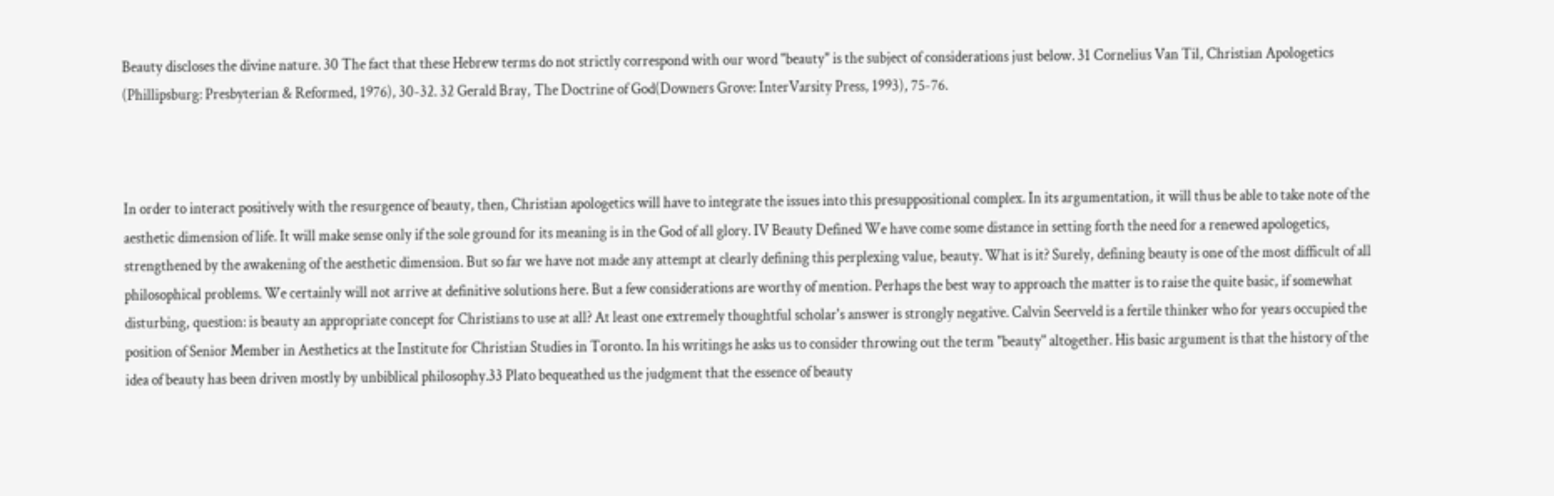Beauty discloses the divine nature. 30 The fact that these Hebrew terms do not strictly correspond with our word "beauty" is the subject of considerations just below. 31 Cornelius Van Til, Christian Apologetics (Phillipsburg: Presbyterian & Reformed, 1976), 30-32. 32 Gerald Bray, The Doctrine of God(Downers Grove: InterVarsity Press, 1993), 75-76.



In order to interact positively with the resurgence of beauty, then, Christian apologetics will have to integrate the issues into this presuppositional complex. In its argumentation, it will thus be able to take note of the aesthetic dimension of life. It will make sense only if the sole ground for its meaning is in the God of all glory. IV Beauty Defined We have come some distance in setting forth the need for a renewed apologetics, strengthened by the awakening of the aesthetic dimension. But so far we have not made any attempt at clearly defining this perplexing value, beauty. What is it? Surely, defining beauty is one of the most difficult of all philosophical problems. We certainly will not arrive at definitive solutions here. But a few considerations are worthy of mention. Perhaps the best way to approach the matter is to raise the quite basic, if somewhat disturbing, question: is beauty an appropriate concept for Christians to use at all? At least one extremely thoughtful scholar's answer is strongly negative. Calvin Seerveld is a fertile thinker who for years occupied the position of Senior Member in Aesthetics at the Institute for Christian Studies in Toronto. In his writings he asks us to consider throwing out the term "beauty" altogether. His basic argument is that the history of the idea of beauty has been driven mostly by unbiblical philosophy.33 Plato bequeathed us the judgment that the essence of beauty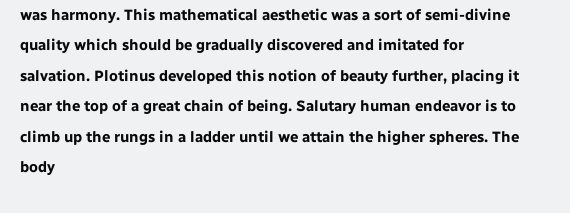was harmony. This mathematical aesthetic was a sort of semi-divine quality which should be gradually discovered and imitated for salvation. Plotinus developed this notion of beauty further, placing it near the top of a great chain of being. Salutary human endeavor is to climb up the rungs in a ladder until we attain the higher spheres. The body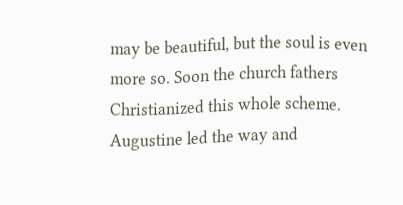may be beautiful, but the soul is even more so. Soon the church fathers Christianized this whole scheme. Augustine led the way and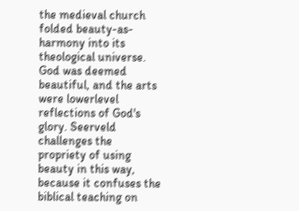the medieval church folded beauty-as-harmony into its theological universe. God was deemed beautiful, and the arts were lowerlevel reflections of God's glory. Seerveld challenges the propriety of using beauty in this way, because it confuses the biblical teaching on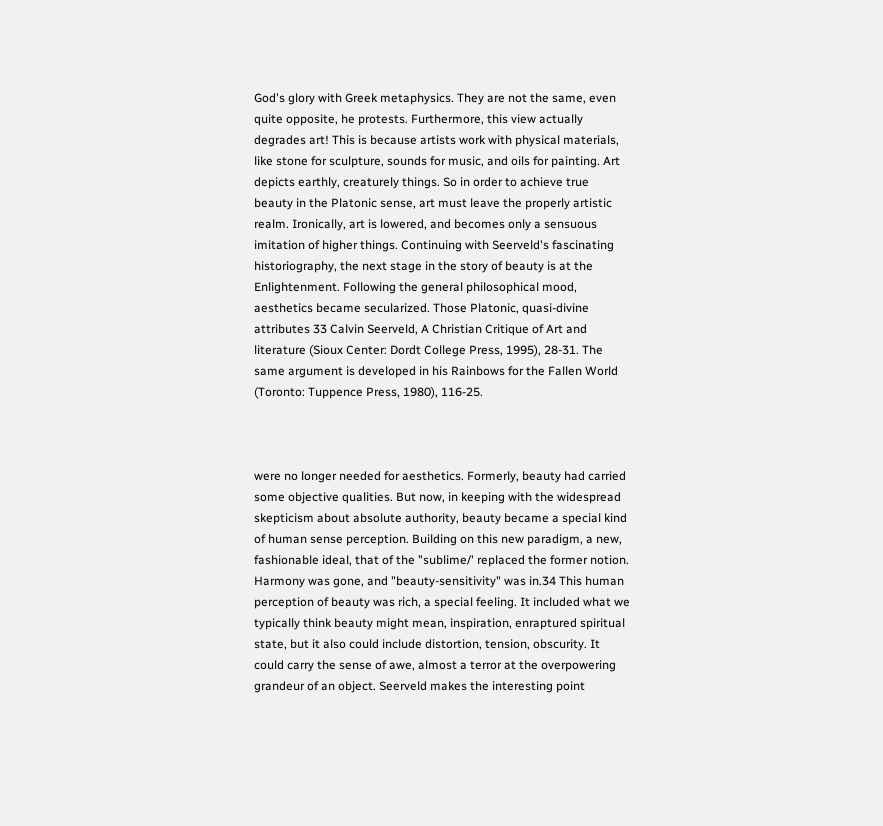God's glory with Greek metaphysics. They are not the same, even quite opposite, he protests. Furthermore, this view actually degrades art! This is because artists work with physical materials, like stone for sculpture, sounds for music, and oils for painting. Art depicts earthly, creaturely things. So in order to achieve true beauty in the Platonic sense, art must leave the properly artistic realm. Ironically, art is lowered, and becomes only a sensuous imitation of higher things. Continuing with Seerveld's fascinating historiography, the next stage in the story of beauty is at the Enlightenment. Following the general philosophical mood, aesthetics became secularized. Those Platonic, quasi-divine attributes 33 Calvin Seerveld, A Christian Critique of Art and literature (Sioux Center: Dordt College Press, 1995), 28-31. The same argument is developed in his Rainbows for the Fallen World (Toronto: Tuppence Press, 1980), 116-25.



were no longer needed for aesthetics. Formerly, beauty had carried some objective qualities. But now, in keeping with the widespread skepticism about absolute authority, beauty became a special kind of human sense perception. Building on this new paradigm, a new, fashionable ideal, that of the "sublime/' replaced the former notion. Harmony was gone, and "beauty-sensitivity" was in.34 This human perception of beauty was rich, a special feeling. It included what we typically think beauty might mean, inspiration, enraptured spiritual state, but it also could include distortion, tension, obscurity. It could carry the sense of awe, almost a terror at the overpowering grandeur of an object. Seerveld makes the interesting point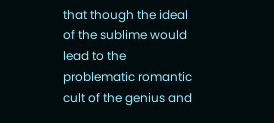that though the ideal of the sublime would lead to the problematic romantic cult of the genius and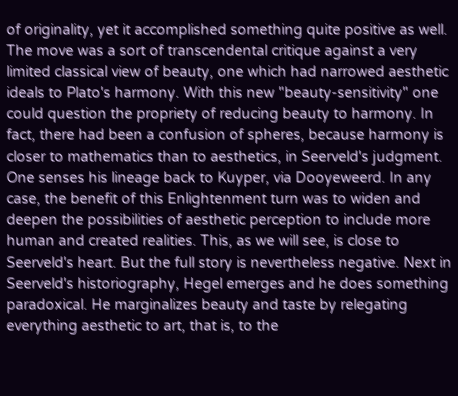of originality, yet it accomplished something quite positive as well. The move was a sort of transcendental critique against a very limited classical view of beauty, one which had narrowed aesthetic ideals to Plato's harmony. With this new "beauty-sensitivity" one could question the propriety of reducing beauty to harmony. In fact, there had been a confusion of spheres, because harmony is closer to mathematics than to aesthetics, in Seerveld's judgment. One senses his lineage back to Kuyper, via Dooyeweerd. In any case, the benefit of this Enlightenment turn was to widen and deepen the possibilities of aesthetic perception to include more human and created realities. This, as we will see, is close to Seerveld's heart. But the full story is nevertheless negative. Next in Seerveld's historiography, Hegel emerges and he does something paradoxical. He marginalizes beauty and taste by relegating everything aesthetic to art, that is, to the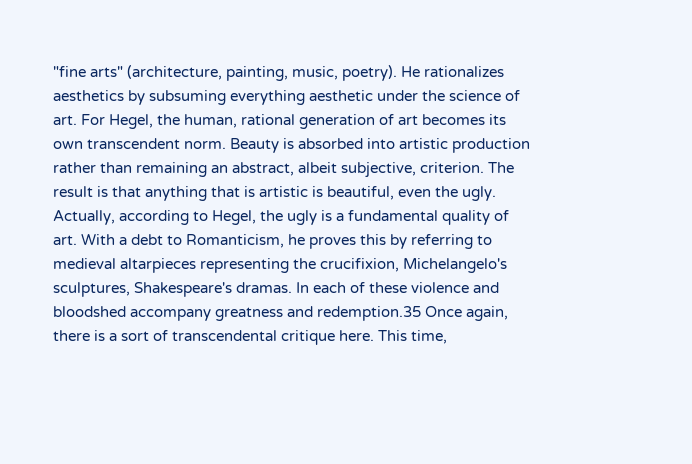"fine arts" (architecture, painting, music, poetry). He rationalizes aesthetics by subsuming everything aesthetic under the science of art. For Hegel, the human, rational generation of art becomes its own transcendent norm. Beauty is absorbed into artistic production rather than remaining an abstract, albeit subjective, criterion. The result is that anything that is artistic is beautiful, even the ugly. Actually, according to Hegel, the ugly is a fundamental quality of art. With a debt to Romanticism, he proves this by referring to medieval altarpieces representing the crucifixion, Michelangelo's sculptures, Shakespeare's dramas. In each of these violence and bloodshed accompany greatness and redemption.35 Once again, there is a sort of transcendental critique here. This time,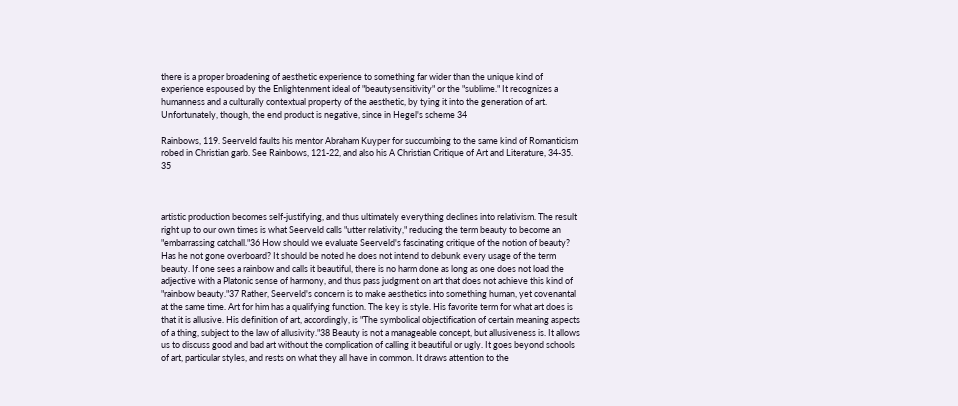there is a proper broadening of aesthetic experience to something far wider than the unique kind of experience espoused by the Enlightenment ideal of "beautysensitivity" or the "sublime." It recognizes a humanness and a culturally contextual property of the aesthetic, by tying it into the generation of art. Unfortunately, though, the end product is negative, since in Hegel's scheme 34

Rainbows, 119. Seerveld faults his mentor Abraham Kuyper for succumbing to the same kind of Romanticism robed in Christian garb. See Rainbows, 121-22, and also his A Christian Critique of Art and Literature, 34-35. 35



artistic production becomes self-justifying, and thus ultimately everything declines into relativism. The result right up to our own times is what Seerveld calls "utter relativity," reducing the term beauty to become an "embarrassing catchall."36 How should we evaluate Seerveld's fascinating critique of the notion of beauty? Has he not gone overboard? It should be noted he does not intend to debunk every usage of the term beauty. If one sees a rainbow and calls it beautiful, there is no harm done as long as one does not load the adjective with a Platonic sense of harmony, and thus pass judgment on art that does not achieve this kind of "rainbow beauty."37 Rather, Seerveld's concern is to make aesthetics into something human, yet covenantal at the same time. Art for him has a qualifying function. The key is style. His favorite term for what art does is that it is allusive. His definition of art, accordingly, is "The symbolical objectification of certain meaning aspects of a thing, subject to the law of allusivity."38 Beauty is not a manageable concept, but allusiveness is. It allows us to discuss good and bad art without the complication of calling it beautiful or ugly. It goes beyond schools of art, particular styles, and rests on what they all have in common. It draws attention to the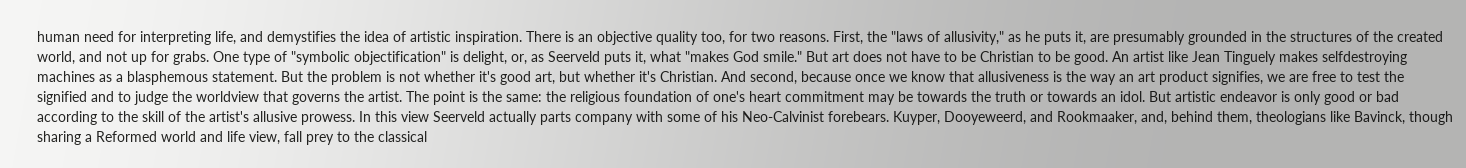human need for interpreting life, and demystifies the idea of artistic inspiration. There is an objective quality too, for two reasons. First, the "laws of allusivity," as he puts it, are presumably grounded in the structures of the created world, and not up for grabs. One type of "symbolic objectification" is delight, or, as Seerveld puts it, what "makes God smile." But art does not have to be Christian to be good. An artist like Jean Tinguely makes selfdestroying machines as a blasphemous statement. But the problem is not whether it's good art, but whether it's Christian. And second, because once we know that allusiveness is the way an art product signifies, we are free to test the signified and to judge the worldview that governs the artist. The point is the same: the religious foundation of one's heart commitment may be towards the truth or towards an idol. But artistic endeavor is only good or bad according to the skill of the artist's allusive prowess. In this view Seerveld actually parts company with some of his Neo-Calvinist forebears. Kuyper, Dooyeweerd, and Rookmaaker, and, behind them, theologians like Bavinck, though sharing a Reformed world and life view, fall prey to the classical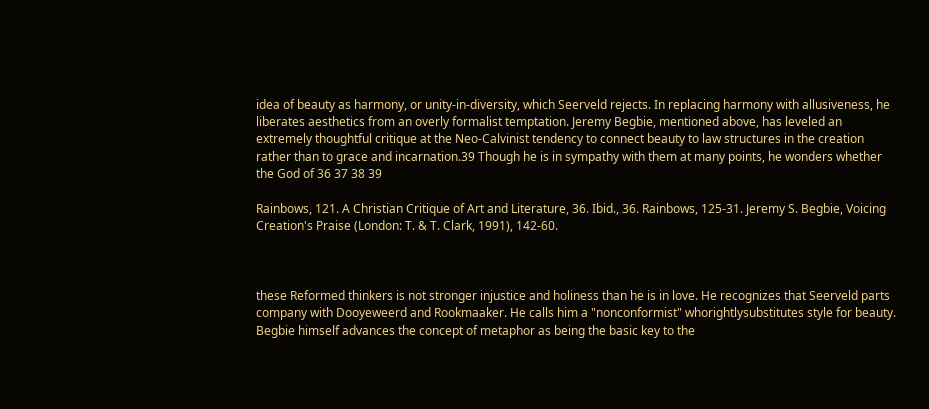idea of beauty as harmony, or unity-in-diversity, which Seerveld rejects. In replacing harmony with allusiveness, he liberates aesthetics from an overly formalist temptation. Jeremy Begbie, mentioned above, has leveled an extremely thoughtful critique at the Neo-Calvinist tendency to connect beauty to law structures in the creation rather than to grace and incarnation.39 Though he is in sympathy with them at many points, he wonders whether the God of 36 37 38 39

Rainbows, 121. A Christian Critique of Art and Literature, 36. Ibid., 36. Rainbows, 125-31. Jeremy S. Begbie, Voicing Creation's Praise (London: T. & T. Clark, 1991), 142-60.



these Reformed thinkers is not stronger injustice and holiness than he is in love. He recognizes that Seerveld parts company with Dooyeweerd and Rookmaaker. He calls him a "nonconformist" whorightlysubstitutes style for beauty. Begbie himself advances the concept of metaphor as being the basic key to the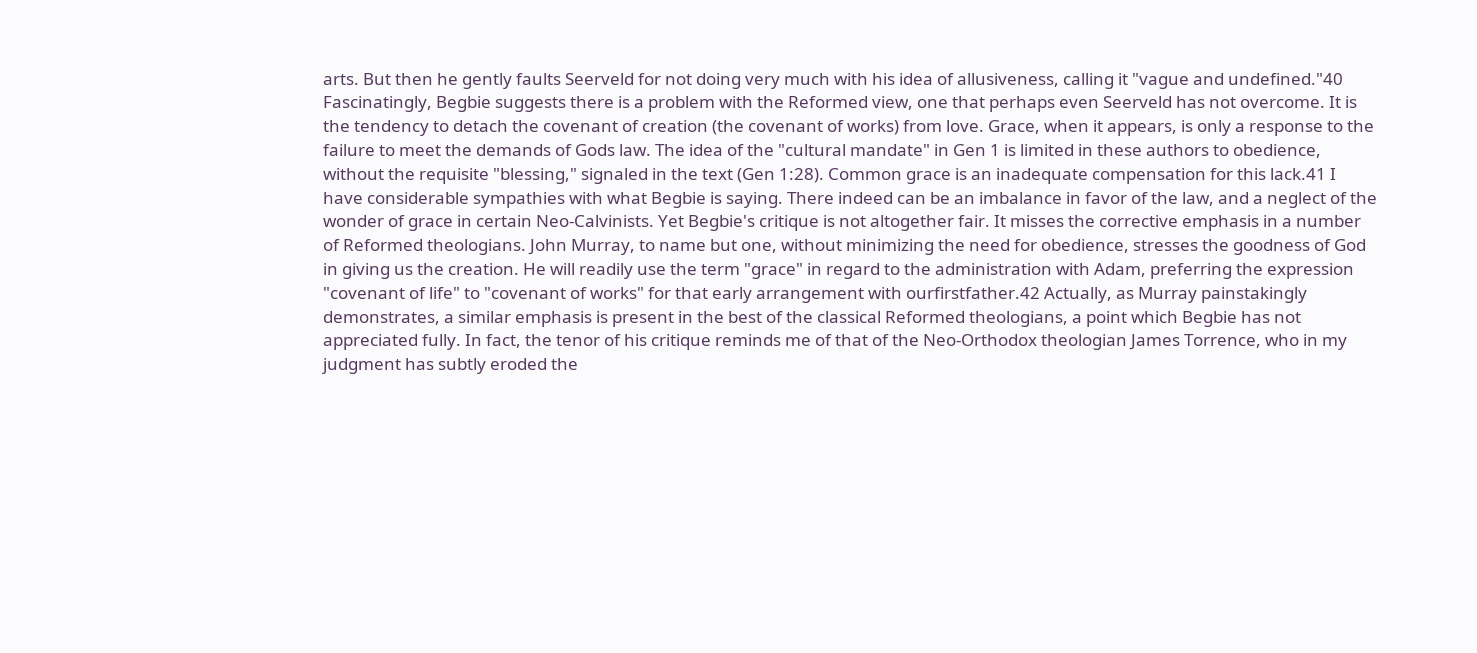arts. But then he gently faults Seerveld for not doing very much with his idea of allusiveness, calling it "vague and undefined."40 Fascinatingly, Begbie suggests there is a problem with the Reformed view, one that perhaps even Seerveld has not overcome. It is the tendency to detach the covenant of creation (the covenant of works) from love. Grace, when it appears, is only a response to the failure to meet the demands of Gods law. The idea of the "cultural mandate" in Gen 1 is limited in these authors to obedience, without the requisite "blessing," signaled in the text (Gen 1:28). Common grace is an inadequate compensation for this lack.41 I have considerable sympathies with what Begbie is saying. There indeed can be an imbalance in favor of the law, and a neglect of the wonder of grace in certain Neo-Calvinists. Yet Begbie's critique is not altogether fair. It misses the corrective emphasis in a number of Reformed theologians. John Murray, to name but one, without minimizing the need for obedience, stresses the goodness of God in giving us the creation. He will readily use the term "grace" in regard to the administration with Adam, preferring the expression "covenant of life" to "covenant of works" for that early arrangement with ourfirstfather.42 Actually, as Murray painstakingly demonstrates, a similar emphasis is present in the best of the classical Reformed theologians, a point which Begbie has not appreciated fully. In fact, the tenor of his critique reminds me of that of the Neo-Orthodox theologian James Torrence, who in my judgment has subtly eroded the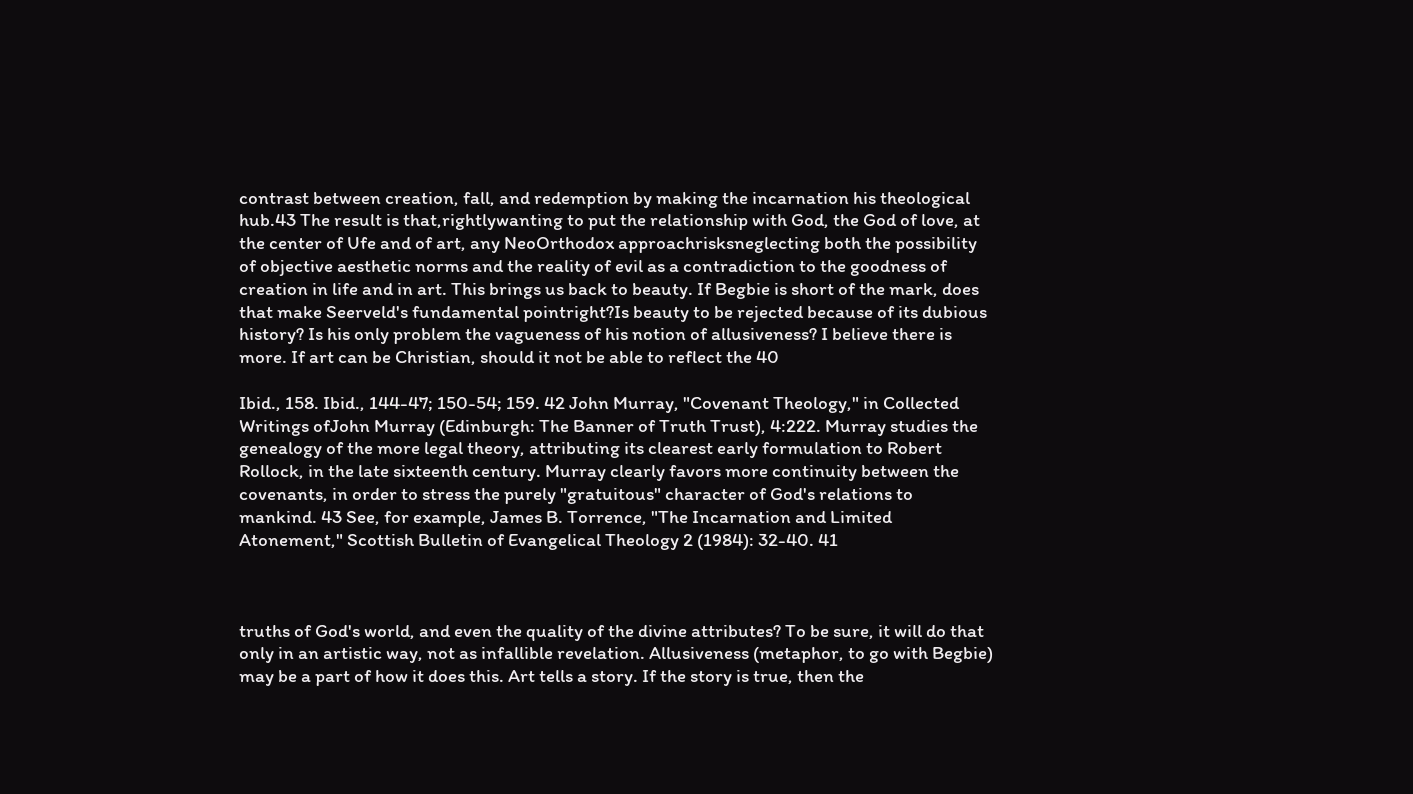contrast between creation, fall, and redemption by making the incarnation his theological hub.43 The result is that,rightlywanting to put the relationship with God, the God of love, at the center of Ufe and of art, any NeoOrthodox approachrisksneglecting both the possibility of objective aesthetic norms and the reality of evil as a contradiction to the goodness of creation in life and in art. This brings us back to beauty. If Begbie is short of the mark, does that make Seerveld's fundamental pointright?Is beauty to be rejected because of its dubious history? Is his only problem the vagueness of his notion of allusiveness? I believe there is more. If art can be Christian, should it not be able to reflect the 40

Ibid., 158. Ibid., 144-47; 150-54; 159. 42 John Murray, "Covenant Theology," in Collected Writings ofJohn Murray (Edinburgh: The Banner of Truth Trust), 4:222. Murray studies the genealogy of the more legal theory, attributing its clearest early formulation to Robert Rollock, in the late sixteenth century. Murray clearly favors more continuity between the covenants, in order to stress the purely "gratuitous" character of God's relations to mankind. 43 See, for example, James B. Torrence, "The Incarnation and Limited Atonement," Scottish Bulletin of Evangelical Theology 2 (1984): 32-40. 41



truths of God's world, and even the quality of the divine attributes? To be sure, it will do that only in an artistic way, not as infallible revelation. Allusiveness (metaphor, to go with Begbie) may be a part of how it does this. Art tells a story. If the story is true, then the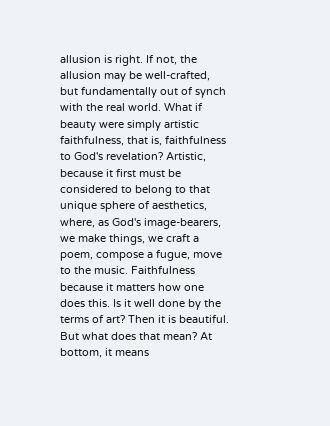allusion is right. If not, the allusion may be well-crafted, but fundamentally out of synch with the real world. What if beauty were simply artistic faithfulness, that is, faithfulness to God's revelation? Artistic, because it first must be considered to belong to that unique sphere of aesthetics, where, as God's image-bearers, we make things, we craft a poem, compose a fugue, move to the music. Faithfulness because it matters how one does this. Is it well done by the terms of art? Then it is beautiful. But what does that mean? At bottom, it means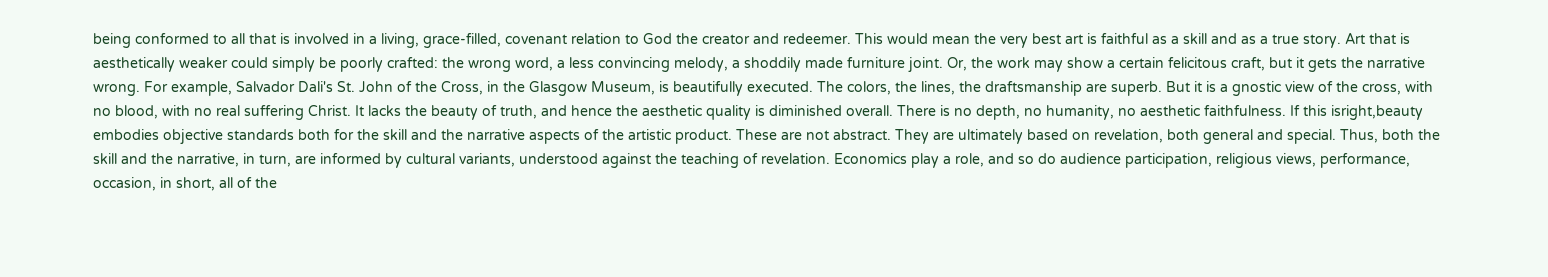being conformed to all that is involved in a living, grace-filled, covenant relation to God the creator and redeemer. This would mean the very best art is faithful as a skill and as a true story. Art that is aesthetically weaker could simply be poorly crafted: the wrong word, a less convincing melody, a shoddily made furniture joint. Or, the work may show a certain felicitous craft, but it gets the narrative wrong. For example, Salvador Dali's St. John of the Cross, in the Glasgow Museum, is beautifully executed. The colors, the lines, the draftsmanship are superb. But it is a gnostic view of the cross, with no blood, with no real suffering Christ. It lacks the beauty of truth, and hence the aesthetic quality is diminished overall. There is no depth, no humanity, no aesthetic faithfulness. If this isright,beauty embodies objective standards both for the skill and the narrative aspects of the artistic product. These are not abstract. They are ultimately based on revelation, both general and special. Thus, both the skill and the narrative, in turn, are informed by cultural variants, understood against the teaching of revelation. Economics play a role, and so do audience participation, religious views, performance, occasion, in short, all of the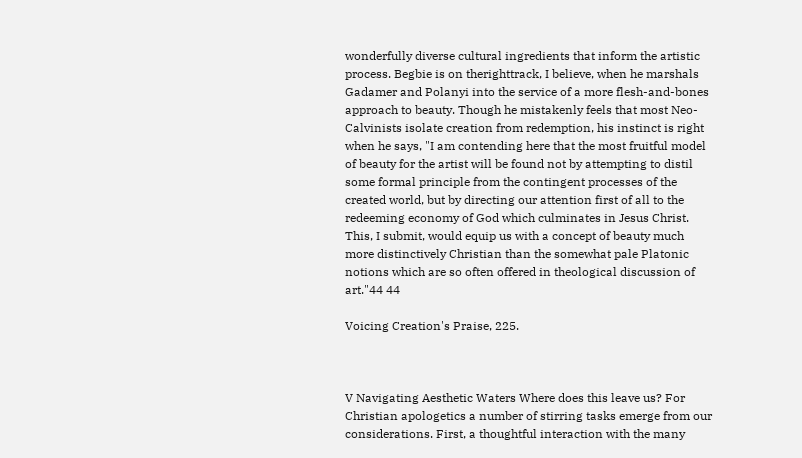wonderfully diverse cultural ingredients that inform the artistic process. Begbie is on therighttrack, I believe, when he marshals Gadamer and Polanyi into the service of a more flesh-and-bones approach to beauty. Though he mistakenly feels that most Neo-Calvinists isolate creation from redemption, his instinct is right when he says, "I am contending here that the most fruitful model of beauty for the artist will be found not by attempting to distil some formal principle from the contingent processes of the created world, but by directing our attention first of all to the redeeming economy of God which culminates in Jesus Christ. This, I submit, would equip us with a concept of beauty much more distinctively Christian than the somewhat pale Platonic notions which are so often offered in theological discussion of art."44 44

Voicing Creation's Praise, 225.



V Navigating Aesthetic Waters Where does this leave us? For Christian apologetics a number of stirring tasks emerge from our considerations. First, a thoughtful interaction with the many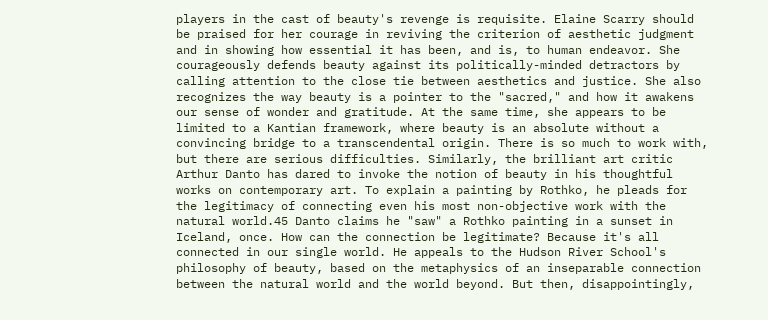players in the cast of beauty's revenge is requisite. Elaine Scarry should be praised for her courage in reviving the criterion of aesthetic judgment and in showing how essential it has been, and is, to human endeavor. She courageously defends beauty against its politically-minded detractors by calling attention to the close tie between aesthetics and justice. She also recognizes the way beauty is a pointer to the "sacred," and how it awakens our sense of wonder and gratitude. At the same time, she appears to be limited to a Kantian framework, where beauty is an absolute without a convincing bridge to a transcendental origin. There is so much to work with, but there are serious difficulties. Similarly, the brilliant art critic Arthur Danto has dared to invoke the notion of beauty in his thoughtful works on contemporary art. To explain a painting by Rothko, he pleads for the legitimacy of connecting even his most non-objective work with the natural world.45 Danto claims he "saw" a Rothko painting in a sunset in Iceland, once. How can the connection be legitimate? Because it's all connected in our single world. He appeals to the Hudson River School's philosophy of beauty, based on the metaphysics of an inseparable connection between the natural world and the world beyond. But then, disappointingly,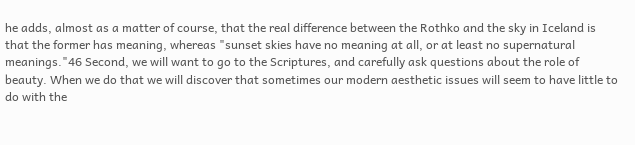he adds, almost as a matter of course, that the real difference between the Rothko and the sky in Iceland is that the former has meaning, whereas "sunset skies have no meaning at all, or at least no supernatural meanings."46 Second, we will want to go to the Scriptures, and carefully ask questions about the role of beauty. When we do that we will discover that sometimes our modern aesthetic issues will seem to have little to do with the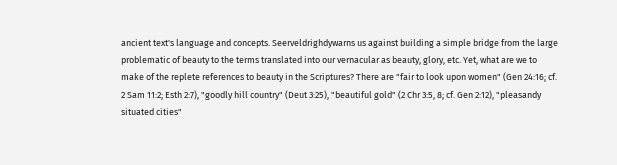ancient text's language and concepts. Seerveldrighdywarns us against building a simple bridge from the large problematic of beauty to the terms translated into our vernacular as beauty, glory, etc. Yet, what are we to make of the replete references to beauty in the Scriptures? There are "fair to look upon women" (Gen 24:16; cf. 2 Sam 11:2; Esth 2:7), "goodly hill country" (Deut 3:25), "beautiful gold" (2 Chr 3:5, 8; cf. Gen 2:12), "pleasandy situated cities"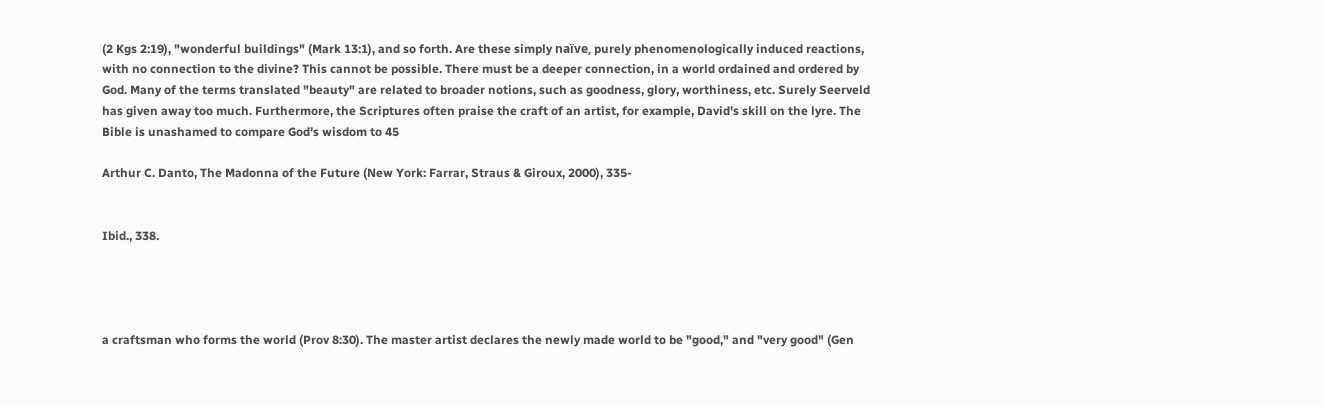(2 Kgs 2:19), "wonderful buildings" (Mark 13:1), and so forth. Are these simply naïve, purely phenomenologically induced reactions, with no connection to the divine? This cannot be possible. There must be a deeper connection, in a world ordained and ordered by God. Many of the terms translated "beauty" are related to broader notions, such as goodness, glory, worthiness, etc. Surely Seerveld has given away too much. Furthermore, the Scriptures often praise the craft of an artist, for example, David's skill on the lyre. The Bible is unashamed to compare God's wisdom to 45

Arthur C. Danto, The Madonna of the Future (New York: Farrar, Straus & Giroux, 2000), 335-


Ibid., 338.




a craftsman who forms the world (Prov 8:30). The master artist declares the newly made world to be "good," and "very good" (Gen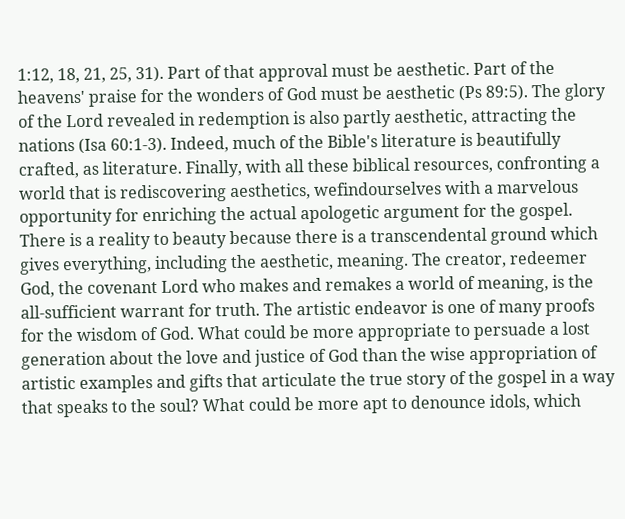1:12, 18, 21, 25, 31). Part of that approval must be aesthetic. Part of the heavens' praise for the wonders of God must be aesthetic (Ps 89:5). The glory of the Lord revealed in redemption is also partly aesthetic, attracting the nations (Isa 60:1-3). Indeed, much of the Bible's literature is beautifully crafted, as literature. Finally, with all these biblical resources, confronting a world that is rediscovering aesthetics, wefindourselves with a marvelous opportunity for enriching the actual apologetic argument for the gospel. There is a reality to beauty because there is a transcendental ground which gives everything, including the aesthetic, meaning. The creator, redeemer God, the covenant Lord who makes and remakes a world of meaning, is the all-sufficient warrant for truth. The artistic endeavor is one of many proofs for the wisdom of God. What could be more appropriate to persuade a lost generation about the love and justice of God than the wise appropriation of artistic examples and gifts that articulate the true story of the gospel in a way that speaks to the soul? What could be more apt to denounce idols, which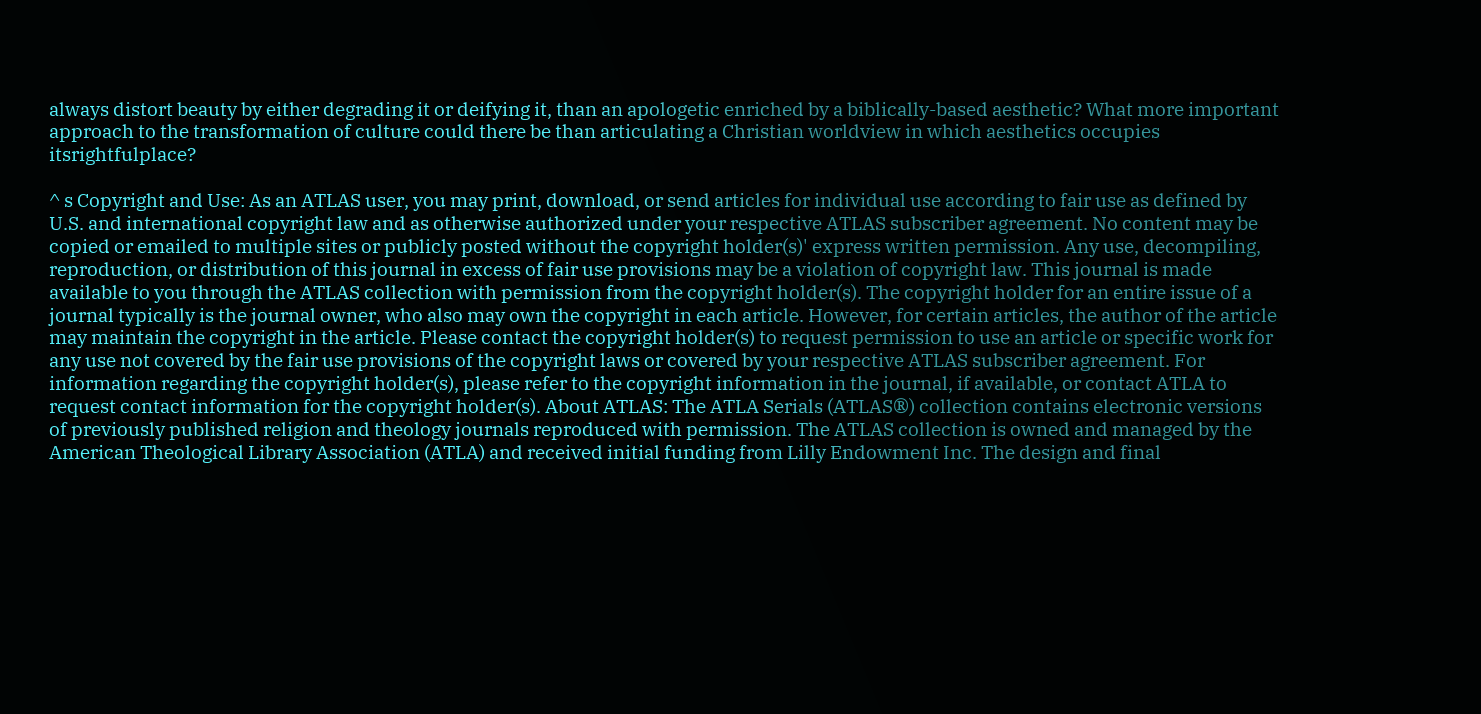always distort beauty by either degrading it or deifying it, than an apologetic enriched by a biblically-based aesthetic? What more important approach to the transformation of culture could there be than articulating a Christian worldview in which aesthetics occupies itsrightfulplace?

^ s Copyright and Use: As an ATLAS user, you may print, download, or send articles for individual use according to fair use as defined by U.S. and international copyright law and as otherwise authorized under your respective ATLAS subscriber agreement. No content may be copied or emailed to multiple sites or publicly posted without the copyright holder(s)' express written permission. Any use, decompiling, reproduction, or distribution of this journal in excess of fair use provisions may be a violation of copyright law. This journal is made available to you through the ATLAS collection with permission from the copyright holder(s). The copyright holder for an entire issue of a journal typically is the journal owner, who also may own the copyright in each article. However, for certain articles, the author of the article may maintain the copyright in the article. Please contact the copyright holder(s) to request permission to use an article or specific work for any use not covered by the fair use provisions of the copyright laws or covered by your respective ATLAS subscriber agreement. For information regarding the copyright holder(s), please refer to the copyright information in the journal, if available, or contact ATLA to request contact information for the copyright holder(s). About ATLAS: The ATLA Serials (ATLAS®) collection contains electronic versions of previously published religion and theology journals reproduced with permission. The ATLAS collection is owned and managed by the American Theological Library Association (ATLA) and received initial funding from Lilly Endowment Inc. The design and final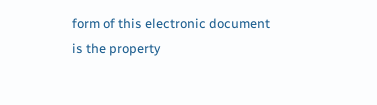form of this electronic document is the property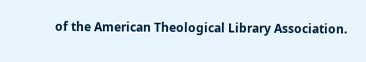of the American Theological Library Association.